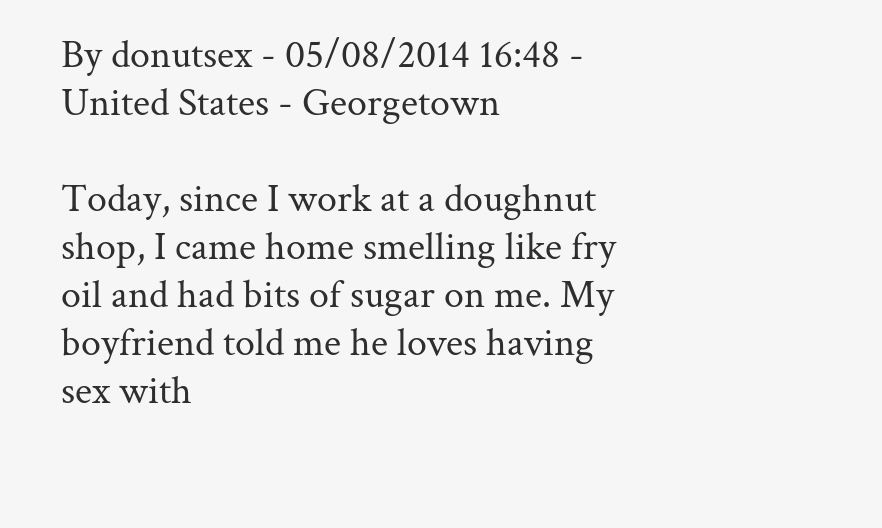By donutsex - 05/08/2014 16:48 - United States - Georgetown

Today, since I work at a doughnut shop, I came home smelling like fry oil and had bits of sugar on me. My boyfriend told me he loves having sex with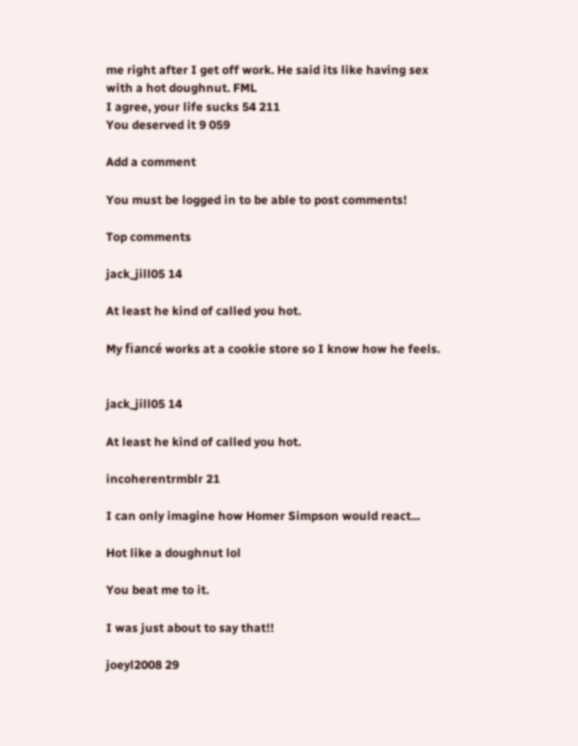me right after I get off work. He said its like having sex with a hot doughnut. FML
I agree, your life sucks 54 211
You deserved it 9 059

Add a comment

You must be logged in to be able to post comments!

Top comments

jack_jill05 14

At least he kind of called you hot.

My fiancé works at a cookie store so I know how he feels.


jack_jill05 14

At least he kind of called you hot.

incoherentrmblr 21

I can only imagine how Homer Simpson would react...

Hot like a doughnut lol

You beat me to it.

I was just about to say that!!

joeyl2008 29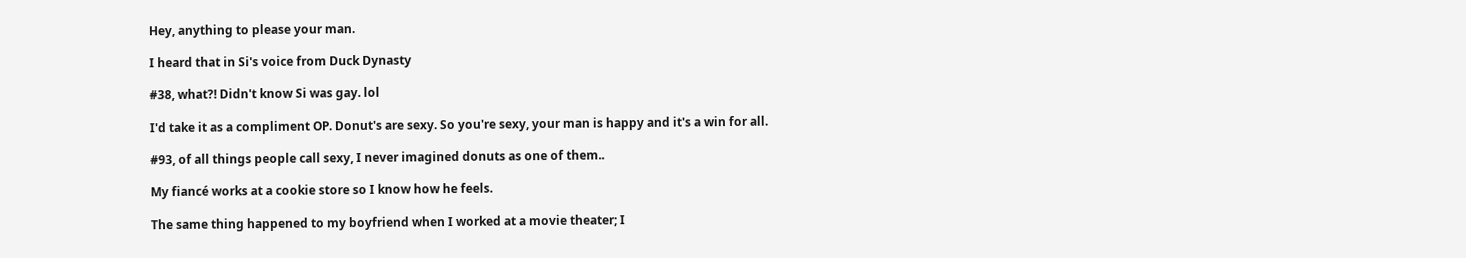Hey, anything to please your man.

I heard that in Si's voice from Duck Dynasty

#38, what?! Didn't know Si was gay. lol

I'd take it as a compliment OP. Donut's are sexy. So you're sexy, your man is happy and it's a win for all.

#93, of all things people call sexy, I never imagined donuts as one of them..

My fiancé works at a cookie store so I know how he feels.

The same thing happened to my boyfriend when I worked at a movie theater; I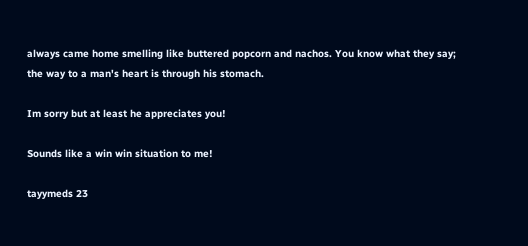always came home smelling like buttered popcorn and nachos. You know what they say; the way to a man's heart is through his stomach.

Im sorry but at least he appreciates you!

Sounds like a win win situation to me!

tayymeds 23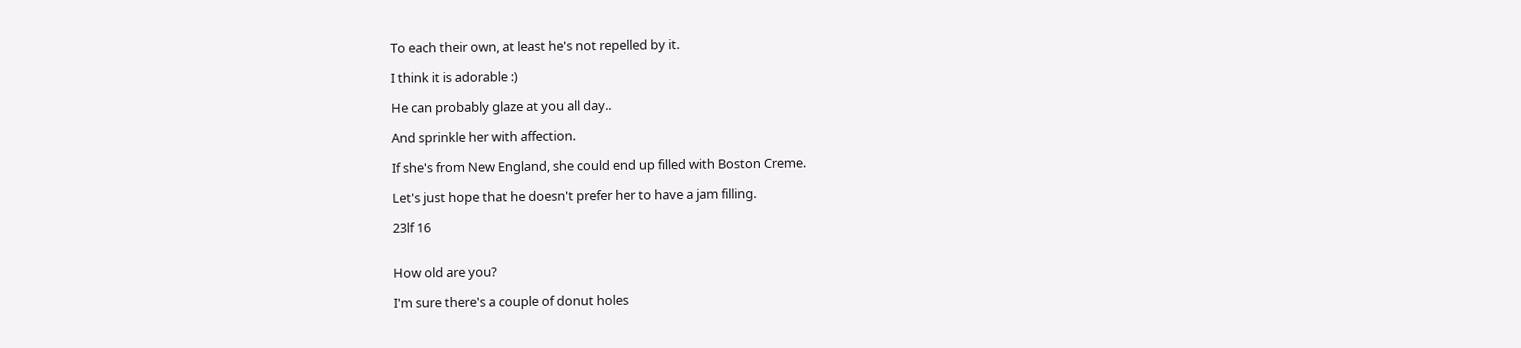To each their own, at least he's not repelled by it.

I think it is adorable :)

He can probably glaze at you all day..

And sprinkle her with affection.

If she's from New England, she could end up filled with Boston Creme.

Let's just hope that he doesn't prefer her to have a jam filling.

23lf 16


How old are you?

I'm sure there's a couple of donut holes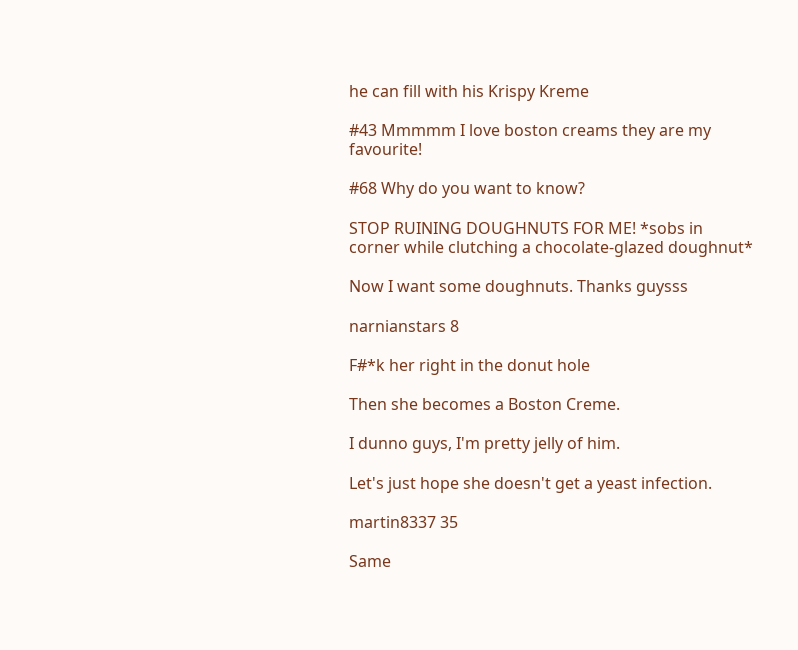he can fill with his Krispy Kreme

#43 Mmmmm I love boston creams they are my favourite!

#68 Why do you want to know?

STOP RUINING DOUGHNUTS FOR ME! *sobs in corner while clutching a chocolate-glazed doughnut*

Now I want some doughnuts. Thanks guysss

narnianstars 8

F#*k her right in the donut hole

Then she becomes a Boston Creme.

I dunno guys, I'm pretty jelly of him.

Let's just hope she doesn't get a yeast infection.

martin8337 35

Same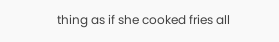thing as if she cooked fries all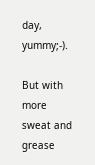day, yummy;-).

But with more sweat and grease